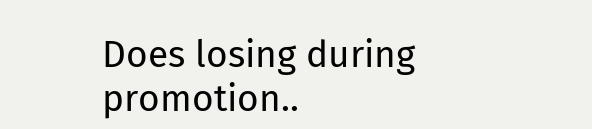Does losing during promotion..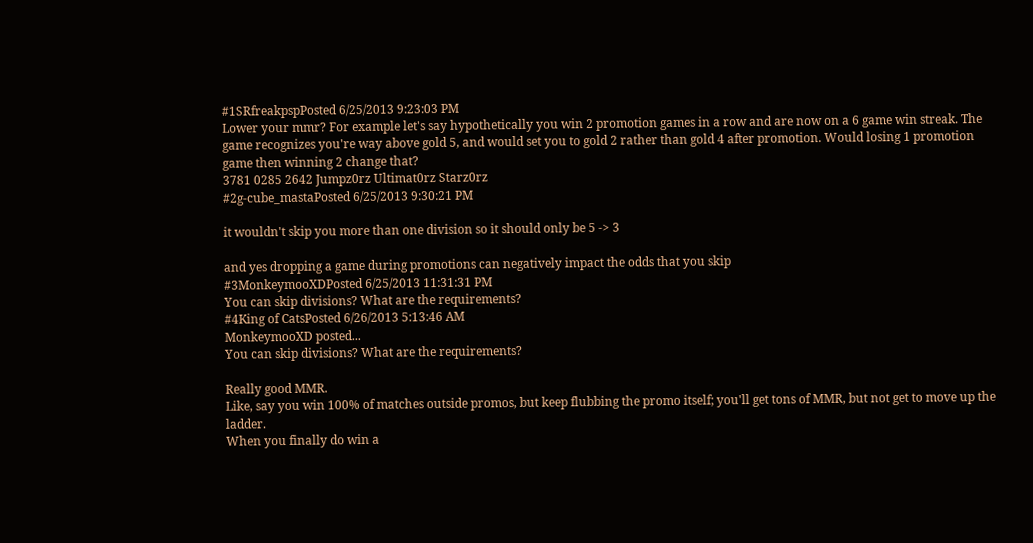#1SRfreakpspPosted 6/25/2013 9:23:03 PM
Lower your mmr? For example let's say hypothetically you win 2 promotion games in a row and are now on a 6 game win streak. The game recognizes you're way above gold 5, and would set you to gold 2 rather than gold 4 after promotion. Would losing 1 promotion game then winning 2 change that?
3781 0285 2642 Jumpz0rz Ultimat0rz Starz0rz
#2g-cube_mastaPosted 6/25/2013 9:30:21 PM

it wouldn't skip you more than one division so it should only be 5 -> 3

and yes dropping a game during promotions can negatively impact the odds that you skip
#3MonkeymooXDPosted 6/25/2013 11:31:31 PM
You can skip divisions? What are the requirements?
#4King of CatsPosted 6/26/2013 5:13:46 AM
MonkeymooXD posted...
You can skip divisions? What are the requirements?

Really good MMR.
Like, say you win 100% of matches outside promos, but keep flubbing the promo itself; you'll get tons of MMR, but not get to move up the ladder.
When you finally do win a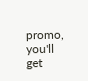promo, you'll get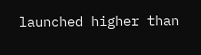launched higher than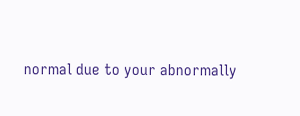normal due to your abnormally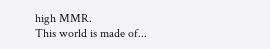high MMR.
This world is made of...